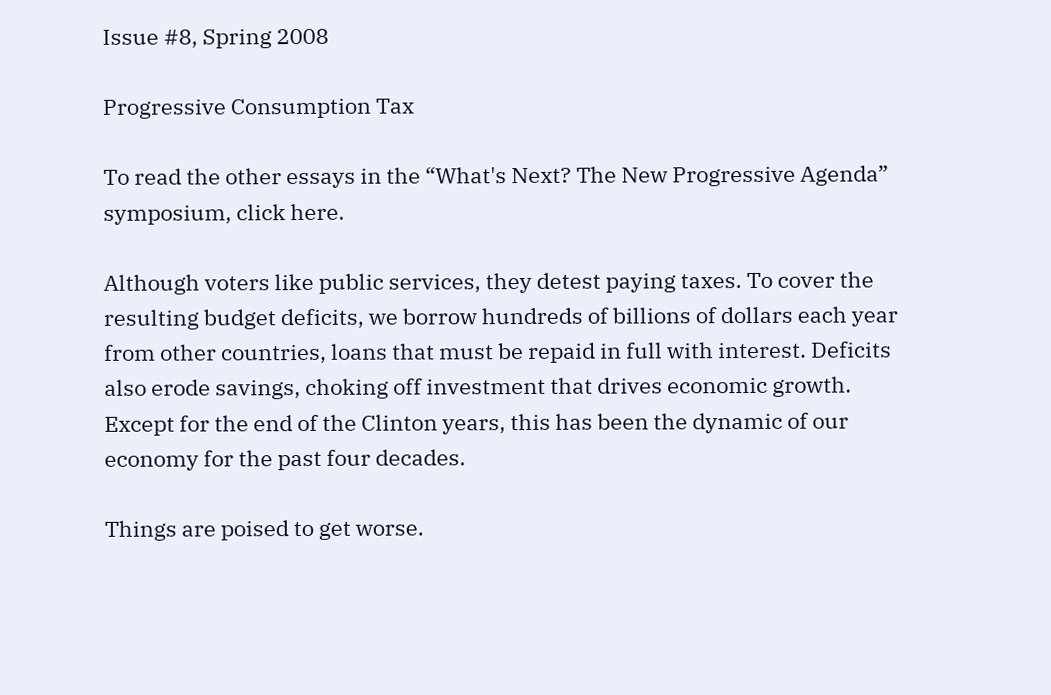Issue #8, Spring 2008

Progressive Consumption Tax

To read the other essays in the “What's Next? The New Progressive Agenda” symposium, click here.

Although voters like public services, they detest paying taxes. To cover the resulting budget deficits, we borrow hundreds of billions of dollars each year from other countries, loans that must be repaid in full with interest. Deficits also erode savings, choking off investment that drives economic growth. Except for the end of the Clinton years, this has been the dynamic of our economy for the past four decades.

Things are poised to get worse.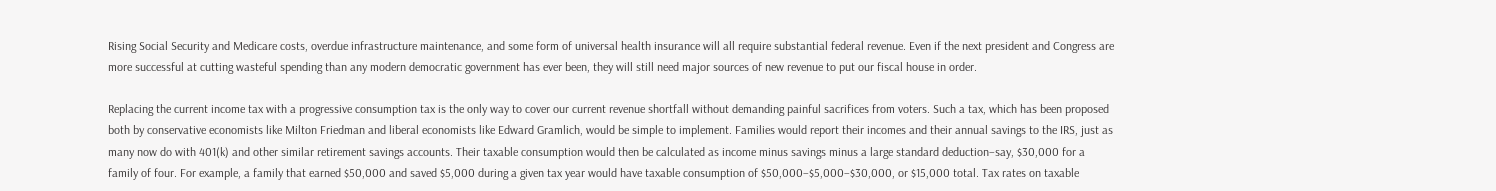Rising Social Security and Medicare costs, overdue infrastructure maintenance, and some form of universal health insurance will all require substantial federal revenue. Even if the next president and Congress are more successful at cutting wasteful spending than any modern democratic government has ever been, they will still need major sources of new revenue to put our fiscal house in order.

Replacing the current income tax with a progressive consumption tax is the only way to cover our current revenue shortfall without demanding painful sacrifices from voters. Such a tax, which has been proposed both by conservative economists like Milton Friedman and liberal economists like Edward Gramlich, would be simple to implement. Families would report their incomes and their annual savings to the IRS, just as many now do with 401(k) and other similar retirement savings accounts. Their taxable consumption would then be calculated as income minus savings minus a large standard deduction–say, $30,000 for a family of four. For example, a family that earned $50,000 and saved $5,000 during a given tax year would have taxable consumption of $50,000–$5,000–$30,000, or $15,000 total. Tax rates on taxable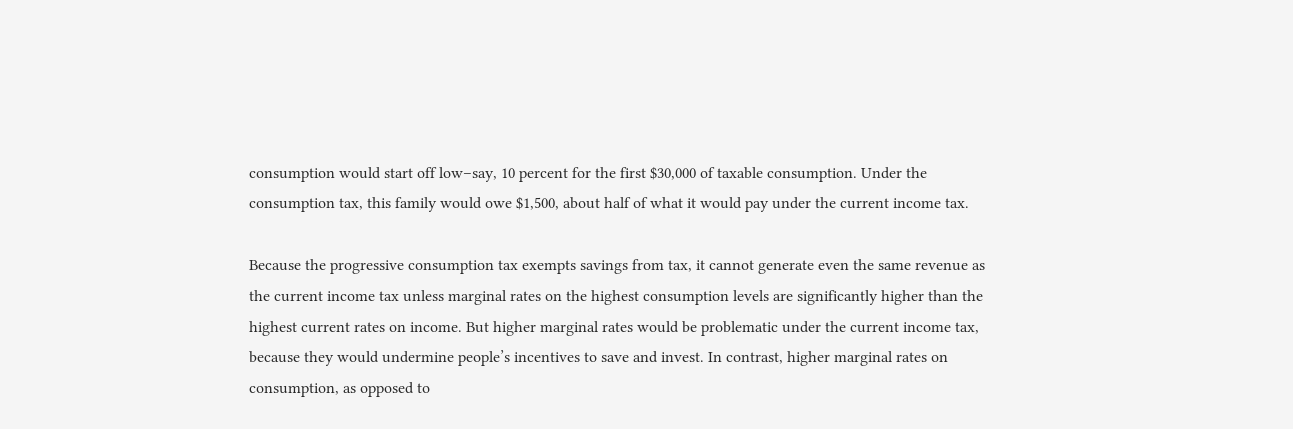consumption would start off low–say, 10 percent for the first $30,000 of taxable consumption. Under the consumption tax, this family would owe $1,500, about half of what it would pay under the current income tax.

Because the progressive consumption tax exempts savings from tax, it cannot generate even the same revenue as the current income tax unless marginal rates on the highest consumption levels are significantly higher than the highest current rates on income. But higher marginal rates would be problematic under the current income tax, because they would undermine people’s incentives to save and invest. In contrast, higher marginal rates on consumption, as opposed to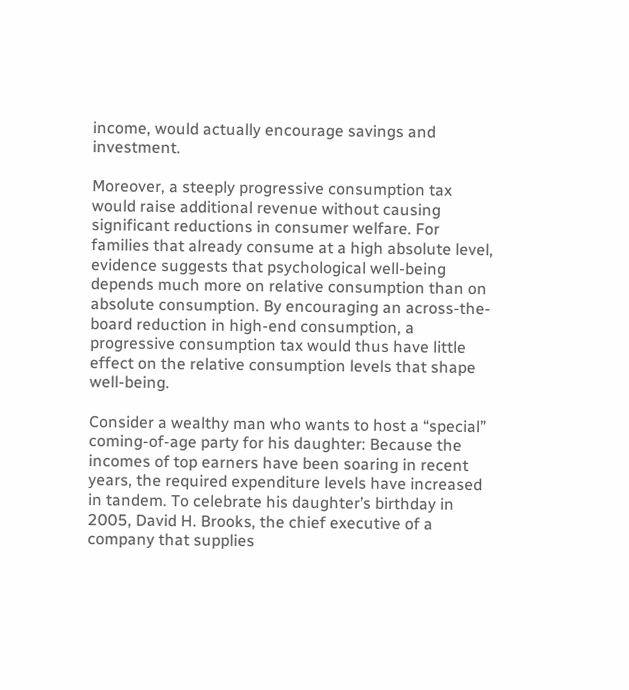income, would actually encourage savings and investment.

Moreover, a steeply progressive consumption tax would raise additional revenue without causing significant reductions in consumer welfare. For families that already consume at a high absolute level, evidence suggests that psychological well-being depends much more on relative consumption than on absolute consumption. By encouraging an across-the-board reduction in high-end consumption, a progressive consumption tax would thus have little effect on the relative consumption levels that shape well-being.

Consider a wealthy man who wants to host a “special” coming-of-age party for his daughter: Because the incomes of top earners have been soaring in recent years, the required expenditure levels have increased in tandem. To celebrate his daughter’s birthday in 2005, David H. Brooks, the chief executive of a company that supplies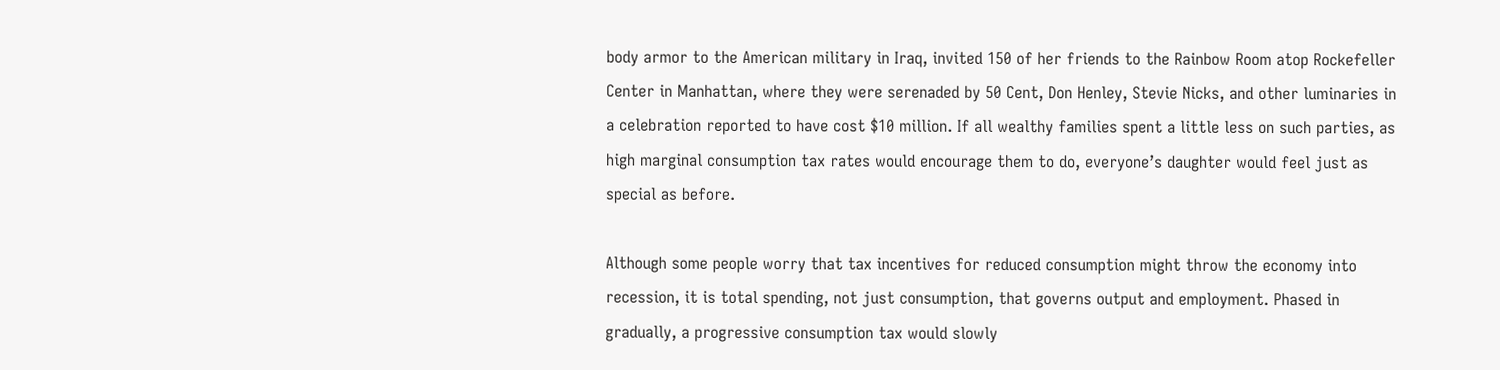body armor to the American military in Iraq, invited 150 of her friends to the Rainbow Room atop Rockefeller Center in Manhattan, where they were serenaded by 50 Cent, Don Henley, Stevie Nicks, and other luminaries in a celebration reported to have cost $10 million. If all wealthy families spent a little less on such parties, as high marginal consumption tax rates would encourage them to do, everyone’s daughter would feel just as special as before.

Although some people worry that tax incentives for reduced consumption might throw the economy into recession, it is total spending, not just consumption, that governs output and employment. Phased in gradually, a progressive consumption tax would slowly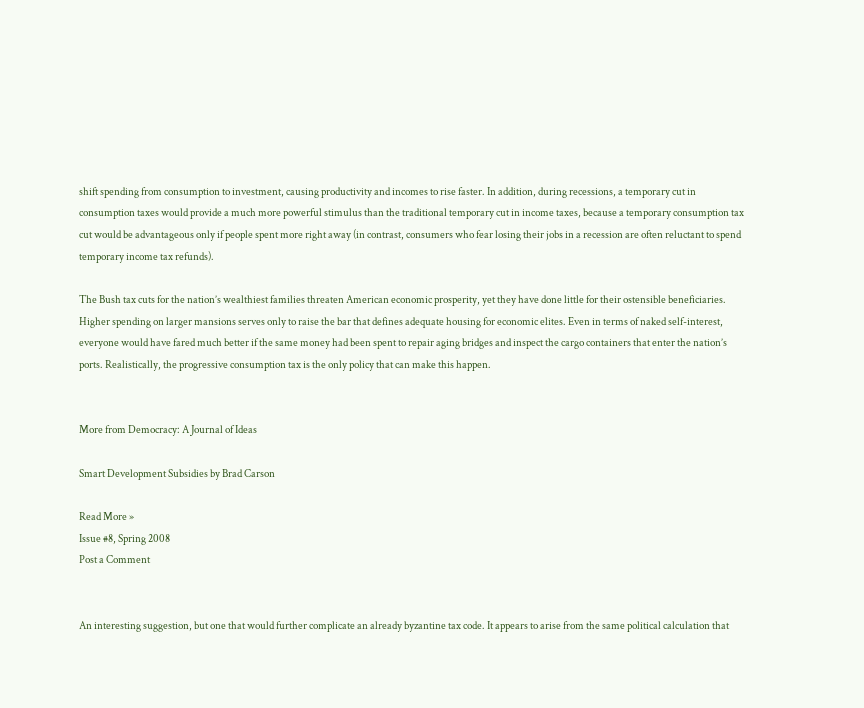shift spending from consumption to investment, causing productivity and incomes to rise faster. In addition, during recessions, a temporary cut in consumption taxes would provide a much more powerful stimulus than the traditional temporary cut in income taxes, because a temporary consumption tax cut would be advantageous only if people spent more right away (in contrast, consumers who fear losing their jobs in a recession are often reluctant to spend temporary income tax refunds).

The Bush tax cuts for the nation’s wealthiest families threaten American economic prosperity, yet they have done little for their ostensible beneficiaries. Higher spending on larger mansions serves only to raise the bar that defines adequate housing for economic elites. Even in terms of naked self-interest, everyone would have fared much better if the same money had been spent to repair aging bridges and inspect the cargo containers that enter the nation’s ports. Realistically, the progressive consumption tax is the only policy that can make this happen.


More from Democracy: A Journal of Ideas

Smart Development Subsidies by Brad Carson

Read More »
Issue #8, Spring 2008
Post a Comment


An interesting suggestion, but one that would further complicate an already byzantine tax code. It appears to arise from the same political calculation that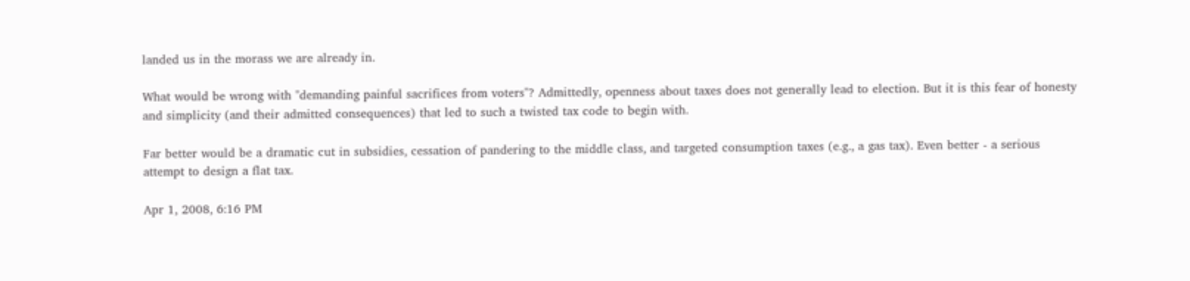landed us in the morass we are already in.

What would be wrong with "demanding painful sacrifices from voters"? Admittedly, openness about taxes does not generally lead to election. But it is this fear of honesty and simplicity (and their admitted consequences) that led to such a twisted tax code to begin with.

Far better would be a dramatic cut in subsidies, cessation of pandering to the middle class, and targeted consumption taxes (e.g., a gas tax). Even better - a serious attempt to design a flat tax.

Apr 1, 2008, 6:16 PM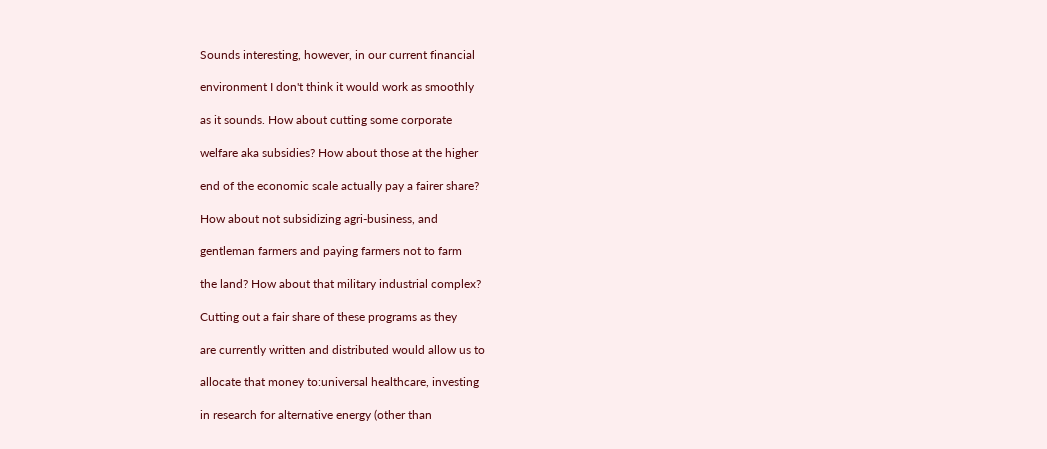Sounds interesting, however, in our current financial

environment I don't think it would work as smoothly

as it sounds. How about cutting some corporate

welfare aka subsidies? How about those at the higher

end of the economic scale actually pay a fairer share?

How about not subsidizing agri-business, and

gentleman farmers and paying farmers not to farm

the land? How about that military industrial complex?

Cutting out a fair share of these programs as they

are currently written and distributed would allow us to

allocate that money to:universal healthcare, investing

in research for alternative energy (other than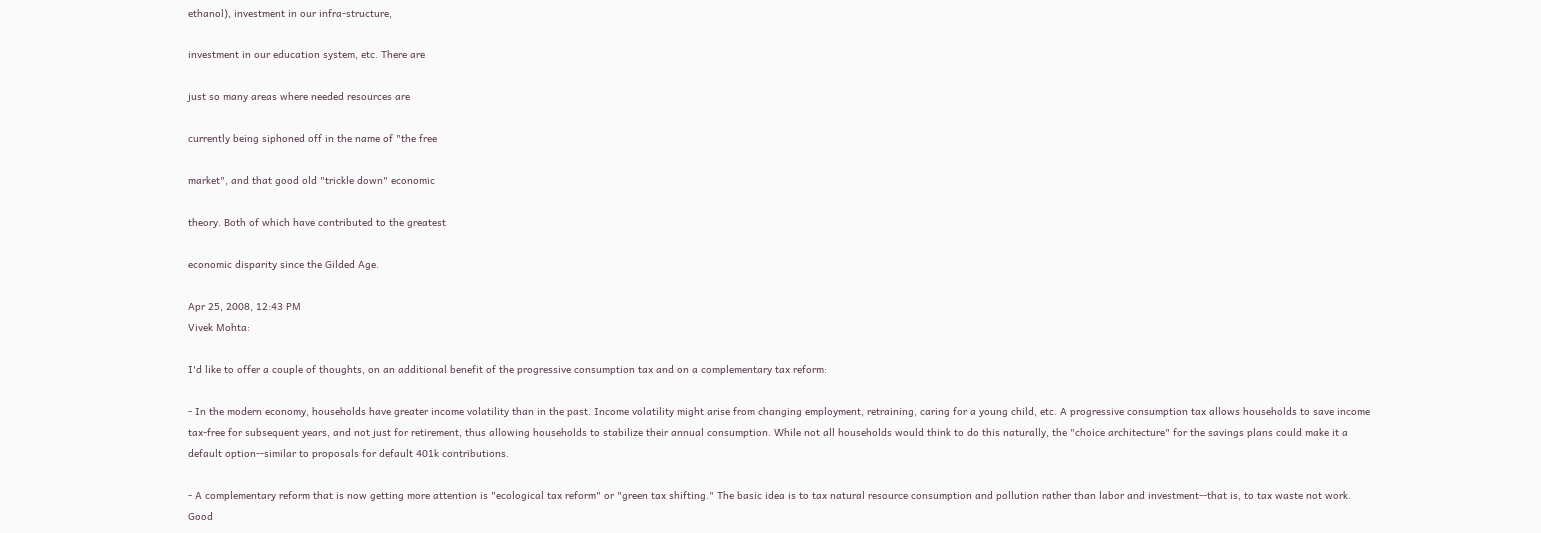ethanol), investment in our infra-structure,

investment in our education system, etc. There are

just so many areas where needed resources are

currently being siphoned off in the name of "the free

market", and that good old "trickle down" economic

theory. Both of which have contributed to the greatest

economic disparity since the Gilded Age.

Apr 25, 2008, 12:43 PM
Vivek Mohta:

I'd like to offer a couple of thoughts, on an additional benefit of the progressive consumption tax and on a complementary tax reform:

- In the modern economy, households have greater income volatility than in the past. Income volatility might arise from changing employment, retraining, caring for a young child, etc. A progressive consumption tax allows households to save income tax-free for subsequent years, and not just for retirement, thus allowing households to stabilize their annual consumption. While not all households would think to do this naturally, the "choice architecture" for the savings plans could make it a default option--similar to proposals for default 401k contributions.

- A complementary reform that is now getting more attention is "ecological tax reform" or "green tax shifting." The basic idea is to tax natural resource consumption and pollution rather than labor and investment--that is, to tax waste not work. Good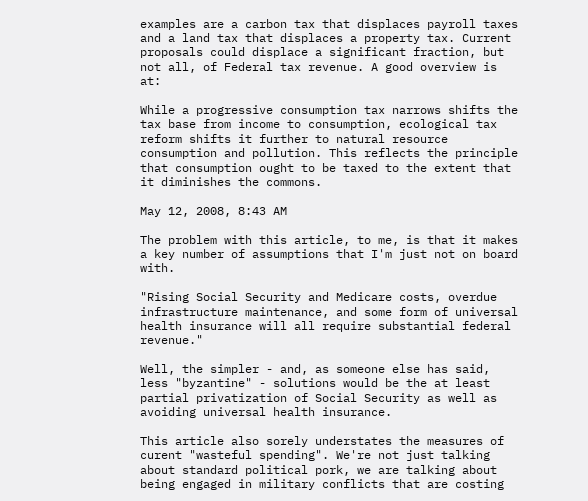examples are a carbon tax that displaces payroll taxes and a land tax that displaces a property tax. Current proposals could displace a significant fraction, but not all, of Federal tax revenue. A good overview is at:

While a progressive consumption tax narrows shifts the tax base from income to consumption, ecological tax reform shifts it further to natural resource consumption and pollution. This reflects the principle that consumption ought to be taxed to the extent that it diminishes the commons.

May 12, 2008, 8:43 AM

The problem with this article, to me, is that it makes a key number of assumptions that I'm just not on board with.

"Rising Social Security and Medicare costs, overdue infrastructure maintenance, and some form of universal health insurance will all require substantial federal revenue."

Well, the simpler - and, as someone else has said, less "byzantine" - solutions would be the at least partial privatization of Social Security as well as avoiding universal health insurance.

This article also sorely understates the measures of curent "wasteful spending". We're not just talking about standard political pork, we are talking about being engaged in military conflicts that are costing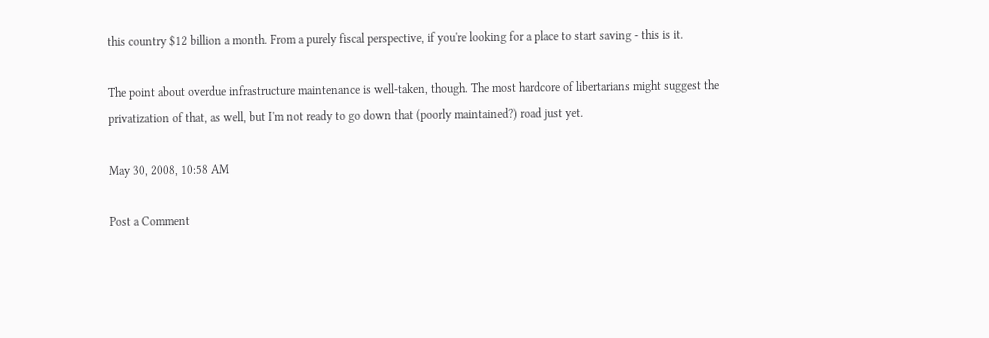this country $12 billion a month. From a purely fiscal perspective, if you're looking for a place to start saving - this is it.

The point about overdue infrastructure maintenance is well-taken, though. The most hardcore of libertarians might suggest the privatization of that, as well, but I'm not ready to go down that (poorly maintained?) road just yet.

May 30, 2008, 10:58 AM

Post a Comment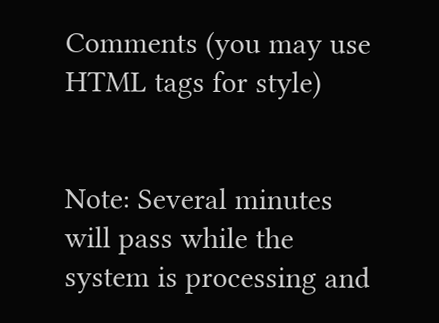Comments (you may use HTML tags for style)


Note: Several minutes will pass while the system is processing and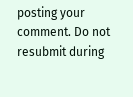posting your comment. Do not resubmit during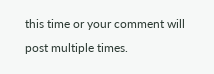this time or your comment will post multiple times.